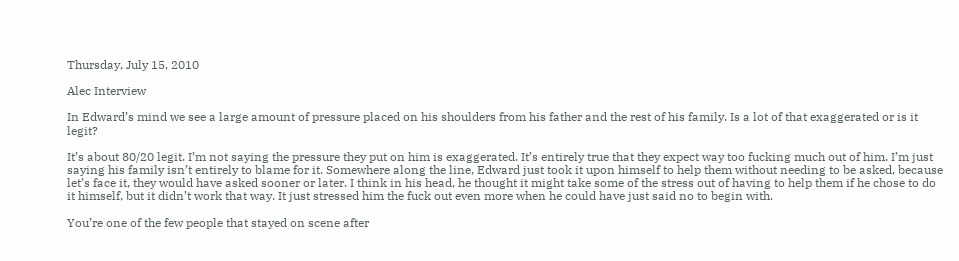Thursday, July 15, 2010

Alec Interview

In Edward’s mind we see a large amount of pressure placed on his shoulders from his father and the rest of his family. Is a lot of that exaggerated or is it legit?

It’s about 80/20 legit. I’m not saying the pressure they put on him is exaggerated. It’s entirely true that they expect way too fucking much out of him. I’m just saying his family isn’t entirely to blame for it. Somewhere along the line, Edward just took it upon himself to help them without needing to be asked, because let’s face it, they would have asked sooner or later. I think in his head, he thought it might take some of the stress out of having to help them if he chose to do it himself, but it didn’t work that way. It just stressed him the fuck out even more when he could have just said no to begin with.

You’re one of the few people that stayed on scene after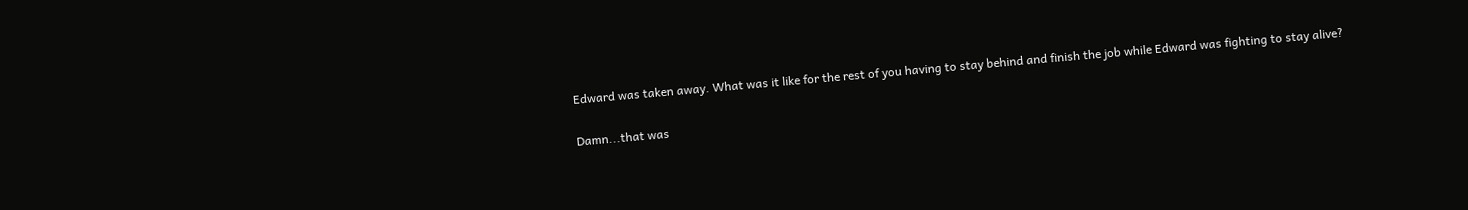Edward was taken away. What was it like for the rest of you having to stay behind and finish the job while Edward was fighting to stay alive?

Damn...that was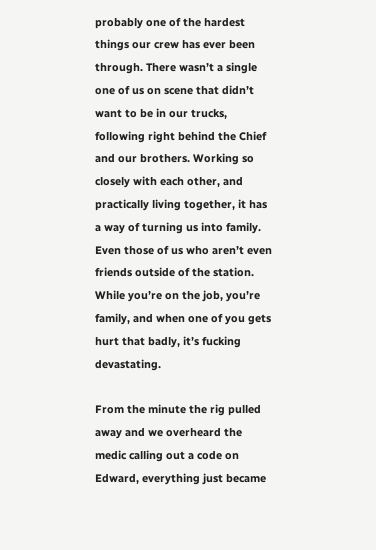probably one of the hardest things our crew has ever been through. There wasn’t a single one of us on scene that didn’t want to be in our trucks, following right behind the Chief and our brothers. Working so closely with each other, and practically living together, it has a way of turning us into family. Even those of us who aren’t even friends outside of the station. While you’re on the job, you’re family, and when one of you gets hurt that badly, it’s fucking devastating.

From the minute the rig pulled away and we overheard the medic calling out a code on Edward, everything just became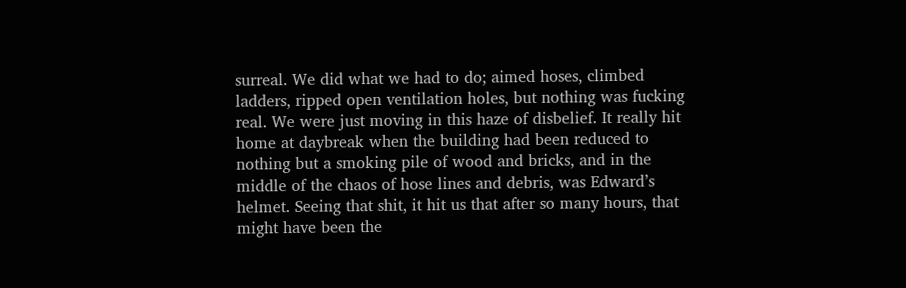surreal. We did what we had to do; aimed hoses, climbed ladders, ripped open ventilation holes, but nothing was fucking real. We were just moving in this haze of disbelief. It really hit home at daybreak when the building had been reduced to nothing but a smoking pile of wood and bricks, and in the middle of the chaos of hose lines and debris, was Edward’s helmet. Seeing that shit, it hit us that after so many hours, that might have been the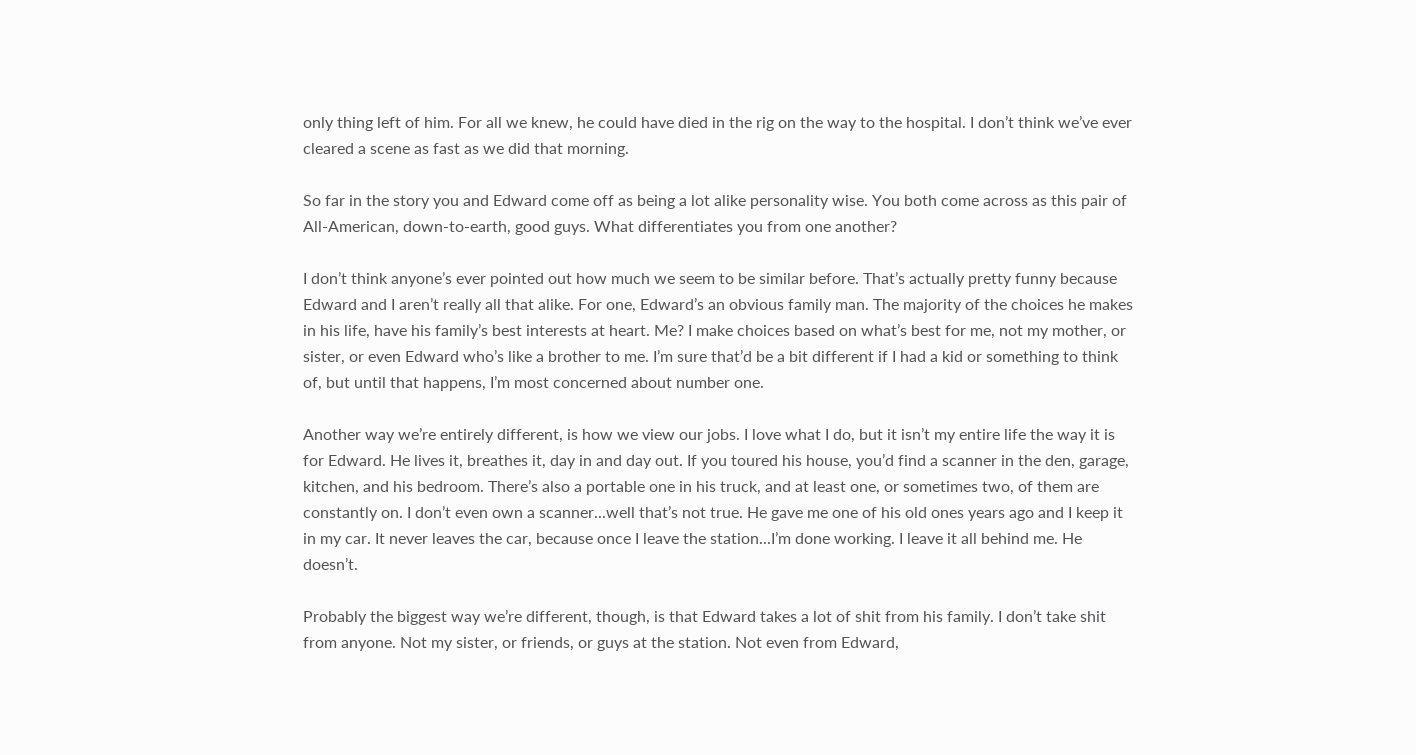only thing left of him. For all we knew, he could have died in the rig on the way to the hospital. I don’t think we’ve ever cleared a scene as fast as we did that morning.

So far in the story you and Edward come off as being a lot alike personality wise. You both come across as this pair of All-American, down-to-earth, good guys. What differentiates you from one another?

I don’t think anyone’s ever pointed out how much we seem to be similar before. That’s actually pretty funny because Edward and I aren’t really all that alike. For one, Edward’s an obvious family man. The majority of the choices he makes in his life, have his family’s best interests at heart. Me? I make choices based on what’s best for me, not my mother, or sister, or even Edward who’s like a brother to me. I’m sure that’d be a bit different if I had a kid or something to think of, but until that happens, I’m most concerned about number one.

Another way we’re entirely different, is how we view our jobs. I love what I do, but it isn’t my entire life the way it is for Edward. He lives it, breathes it, day in and day out. If you toured his house, you’d find a scanner in the den, garage, kitchen, and his bedroom. There’s also a portable one in his truck, and at least one, or sometimes two, of them are constantly on. I don’t even own a scanner...well that’s not true. He gave me one of his old ones years ago and I keep it in my car. It never leaves the car, because once I leave the station...I’m done working. I leave it all behind me. He doesn’t.

Probably the biggest way we’re different, though, is that Edward takes a lot of shit from his family. I don’t take shit from anyone. Not my sister, or friends, or guys at the station. Not even from Edward,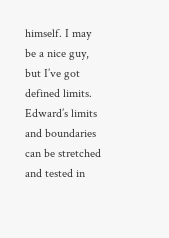himself. I may be a nice guy, but I’ve got defined limits. Edward’s limits and boundaries can be stretched and tested in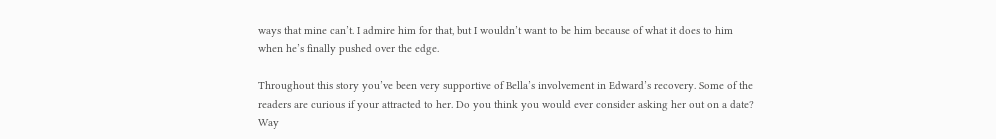ways that mine can’t. I admire him for that, but I wouldn’t want to be him because of what it does to him when he’s finally pushed over the edge.

Throughout this story you’ve been very supportive of Bella’s involvement in Edward’s recovery. Some of the readers are curious if your attracted to her. Do you think you would ever consider asking her out on a date? Way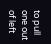to pull one out of left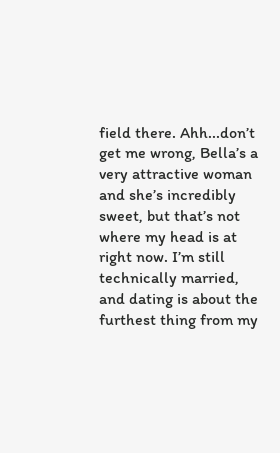field there. Ahh...don’t get me wrong, Bella’s a very attractive woman and she’s incredibly sweet, but that’s not where my head is at right now. I’m still technically married, and dating is about the furthest thing from my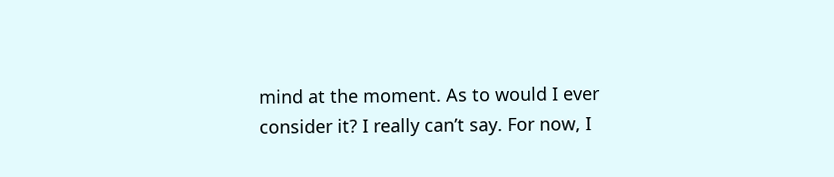mind at the moment. As to would I ever consider it? I really can’t say. For now, I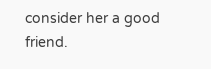consider her a good friend.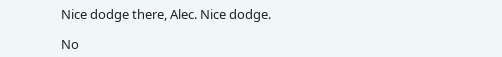Nice dodge there, Alec. Nice dodge.

No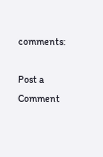comments:

Post a Comment